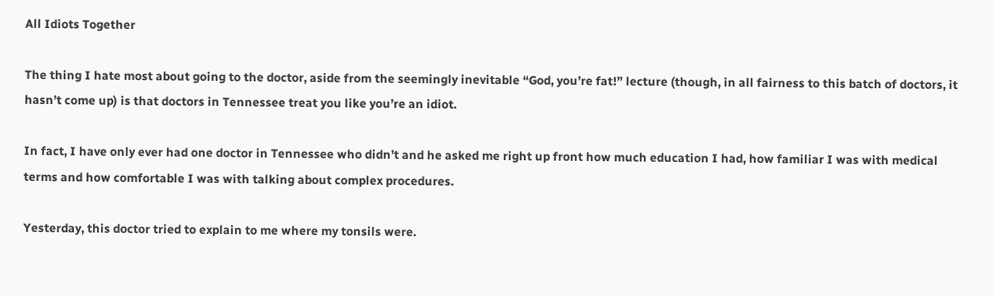All Idiots Together

The thing I hate most about going to the doctor, aside from the seemingly inevitable “God, you’re fat!” lecture (though, in all fairness to this batch of doctors, it hasn’t come up) is that doctors in Tennessee treat you like you’re an idiot.

In fact, I have only ever had one doctor in Tennessee who didn’t and he asked me right up front how much education I had, how familiar I was with medical terms and how comfortable I was with talking about complex procedures.

Yesterday, this doctor tried to explain to me where my tonsils were.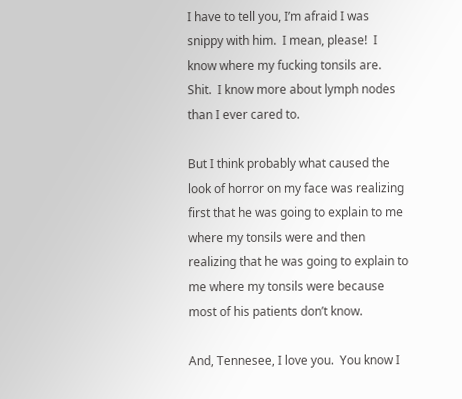I have to tell you, I’m afraid I was snippy with him.  I mean, please!  I know where my fucking tonsils are.  Shit.  I know more about lymph nodes than I ever cared to.

But I think probably what caused the look of horror on my face was realizing first that he was going to explain to me where my tonsils were and then realizing that he was going to explain to me where my tonsils were because most of his patients don’t know.

And, Tennesee, I love you.  You know I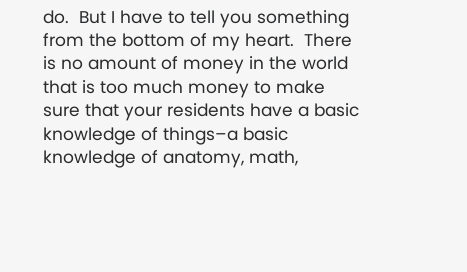do.  But I have to tell you something from the bottom of my heart.  There is no amount of money in the world that is too much money to make sure that your residents have a basic knowledge of things–a basic knowledge of anatomy, math,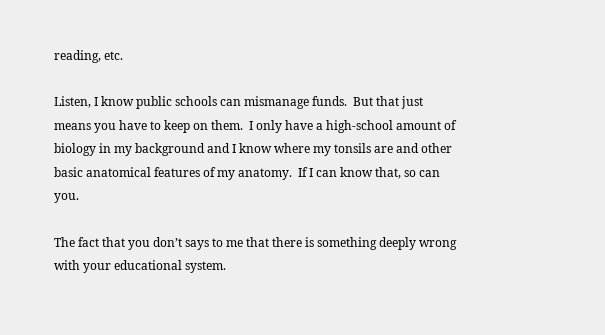reading, etc.

Listen, I know public schools can mismanage funds.  But that just means you have to keep on them.  I only have a high-school amount of biology in my background and I know where my tonsils are and other basic anatomical features of my anatomy.  If I can know that, so can you.

The fact that you don’t says to me that there is something deeply wrong with your educational system.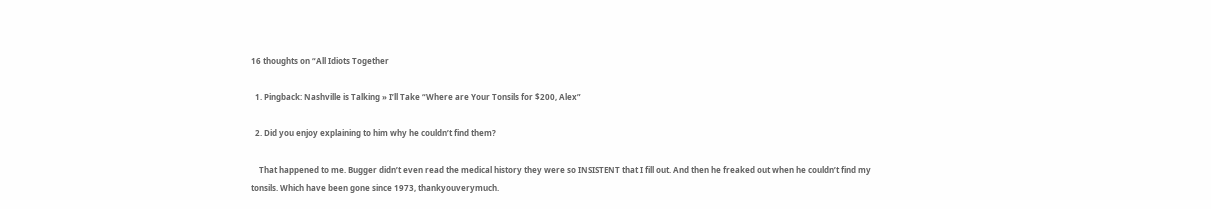16 thoughts on “All Idiots Together

  1. Pingback: Nashville is Talking » I’ll Take “Where are Your Tonsils for $200, Alex”

  2. Did you enjoy explaining to him why he couldn’t find them?

    That happened to me. Bugger didn’t even read the medical history they were so INSISTENT that I fill out. And then he freaked out when he couldn’t find my tonsils. Which have been gone since 1973, thankyouverymuch.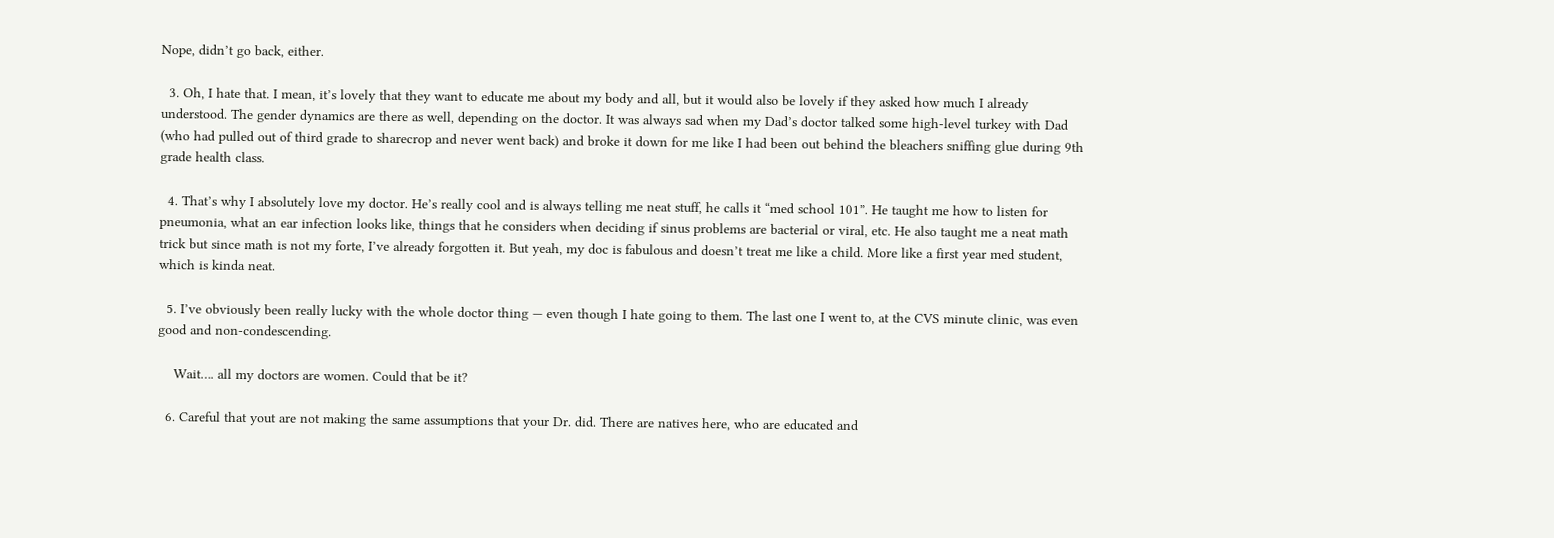Nope, didn’t go back, either.

  3. Oh, I hate that. I mean, it’s lovely that they want to educate me about my body and all, but it would also be lovely if they asked how much I already understood. The gender dynamics are there as well, depending on the doctor. It was always sad when my Dad’s doctor talked some high-level turkey with Dad (who had pulled out of third grade to sharecrop and never went back) and broke it down for me like I had been out behind the bleachers sniffing glue during 9th grade health class.

  4. That’s why I absolutely love my doctor. He’s really cool and is always telling me neat stuff, he calls it “med school 101”. He taught me how to listen for pneumonia, what an ear infection looks like, things that he considers when deciding if sinus problems are bacterial or viral, etc. He also taught me a neat math trick but since math is not my forte, I’ve already forgotten it. But yeah, my doc is fabulous and doesn’t treat me like a child. More like a first year med student, which is kinda neat.

  5. I’ve obviously been really lucky with the whole doctor thing — even though I hate going to them. The last one I went to, at the CVS minute clinic, was even good and non-condescending.

    Wait…. all my doctors are women. Could that be it?

  6. Careful that yout are not making the same assumptions that your Dr. did. There are natives here, who are educated and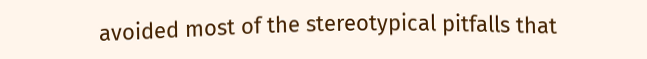avoided most of the stereotypical pitfalls that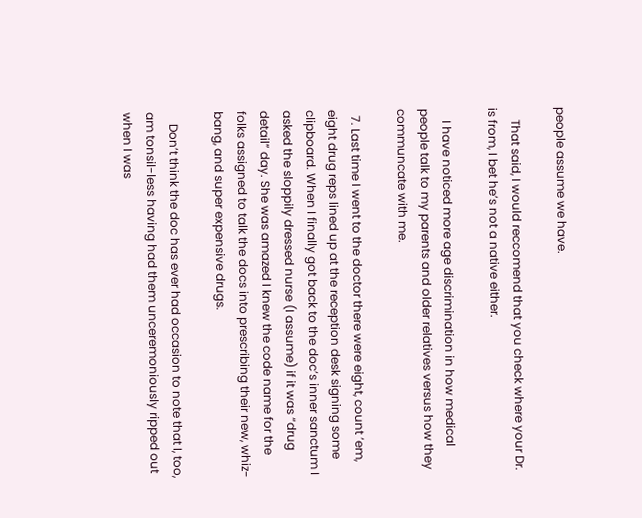people assume we have.

    That said, I would reccomend that you check where your Dr. is from, I bet he’s not a native either.

    I have noticed more age discrimination in how medical people talk to my parents and older relatives versus how they communcate with me.

  7. Last time I went to the doctor there were eight, count ’em, eight drug reps lined up at the reception desk signing some clipboard. When I finally got back to the doc’s inner sanctum I asked the sloppily dressed nurse (I assume) if it was “drug detail” day. She was amazed I knew the code name for the folks assigned to talk the docs into prescribing their new, whiz-bang, and super expensive drugs.

    Don’t think the doc has ever had occasion to note that I, too, am tonsil-less having had them unceremoniously ripped out when I was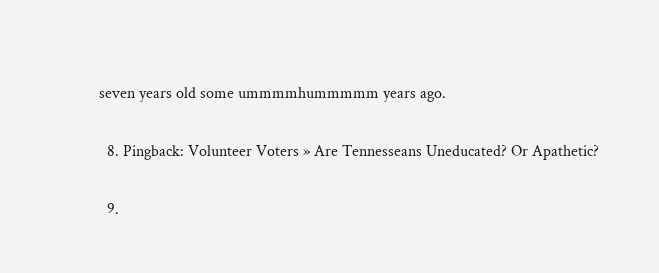seven years old some ummmmhummmmm years ago.

  8. Pingback: Volunteer Voters » Are Tennesseans Uneducated? Or Apathetic?

  9.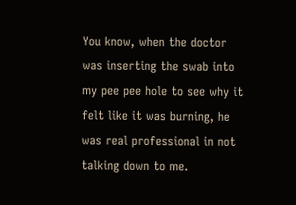You know, when the doctor was inserting the swab into my pee pee hole to see why it felt like it was burning, he was real professional in not talking down to me.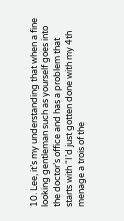10. Lee, it’s my understanding that when a fine looking gentleman such as yourself goes into the doctor’s office and has a problem that starts with “I’d just gotten done with my 4th menage a trois of the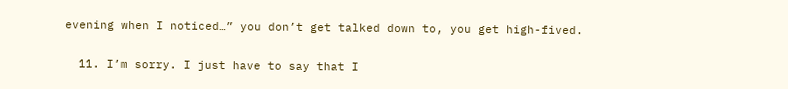evening when I noticed…” you don’t get talked down to, you get high-fived.

  11. I’m sorry. I just have to say that I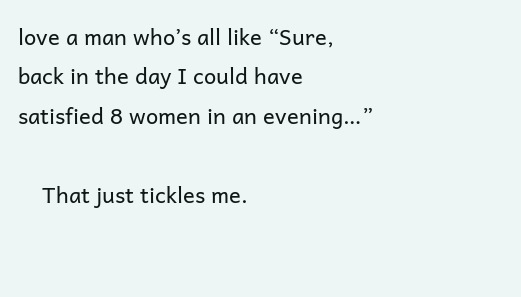love a man who’s all like “Sure, back in the day I could have satisfied 8 women in an evening…”

    That just tickles me.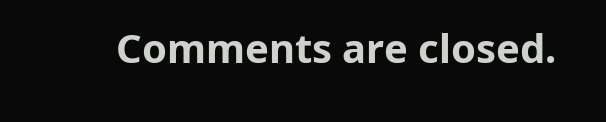Comments are closed.